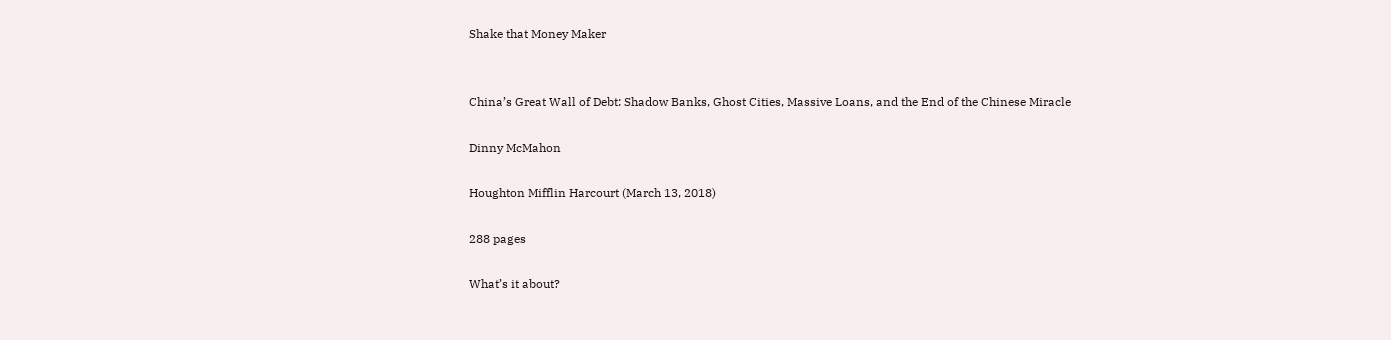Shake that Money Maker


China’s Great Wall of Debt: Shadow Banks, Ghost Cities, Massive Loans, and the End of the Chinese Miracle

Dinny McMahon

Houghton Mifflin Harcourt (March 13, 2018)

288 pages

What’s it about?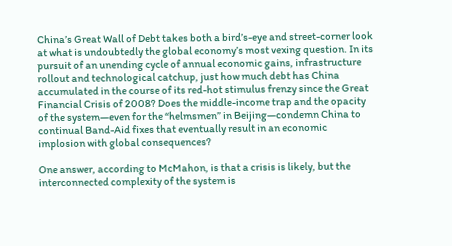China’s Great Wall of Debt takes both a bird’s-eye and street-corner look at what is undoubtedly the global economy’s most vexing question. In its pursuit of an unending cycle of annual economic gains, infrastructure rollout and technological catchup, just how much debt has China accumulated in the course of its red-hot stimulus frenzy since the Great Financial Crisis of 2008? Does the middle-income trap and the opacity of the system—even for the “helmsmen” in Beijing—condemn China to continual Band-Aid fixes that eventually result in an economic implosion with global consequences?

One answer, according to McMahon, is that a crisis is likely, but the interconnected complexity of the system is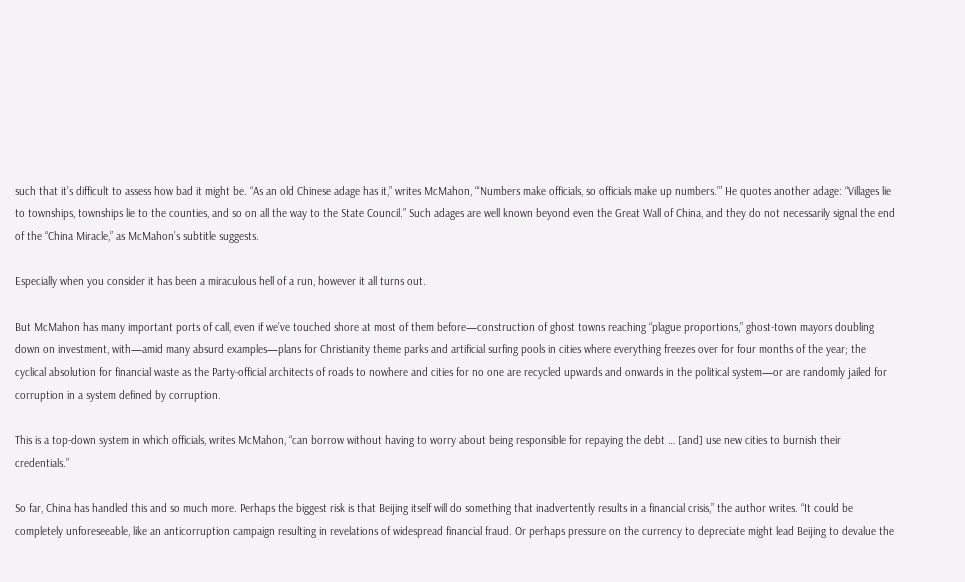such that it’s difficult to assess how bad it might be. “As an old Chinese adage has it,” writes McMahon, “‘Numbers make officials, so officials make up numbers.’” He quotes another adage: “Villages lie to townships, townships lie to the counties, and so on all the way to the State Council.” Such adages are well known beyond even the Great Wall of China, and they do not necessarily signal the end of the “China Miracle,” as McMahon’s subtitle suggests.

Especially when you consider it has been a miraculous hell of a run, however it all turns out.

But McMahon has many important ports of call, even if we’ve touched shore at most of them before—construction of ghost towns reaching “plague proportions,” ghost-town mayors doubling down on investment, with—amid many absurd examples—plans for Christianity theme parks and artificial surfing pools in cities where everything freezes over for four months of the year; the cyclical absolution for financial waste as the Party-official architects of roads to nowhere and cities for no one are recycled upwards and onwards in the political system—or are randomly jailed for corruption in a system defined by corruption.

This is a top-down system in which officials, writes McMahon, “can borrow without having to worry about being responsible for repaying the debt … [and] use new cities to burnish their credentials.”

So far, China has handled this and so much more. Perhaps the biggest risk is that Beijing itself will do something that inadvertently results in a financial crisis,” the author writes. “It could be completely unforeseeable, like an anticorruption campaign resulting in revelations of widespread financial fraud. Or perhaps pressure on the currency to depreciate might lead Beijing to devalue the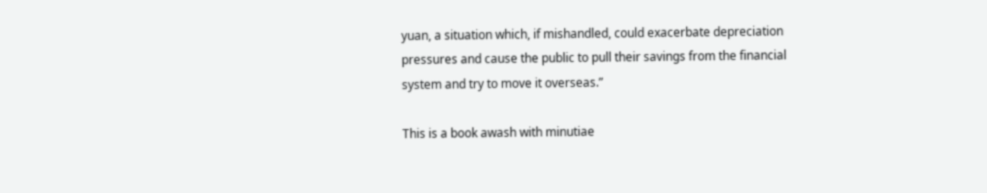yuan, a situation which, if mishandled, could exacerbate depreciation pressures and cause the public to pull their savings from the financial system and try to move it overseas.”

This is a book awash with minutiae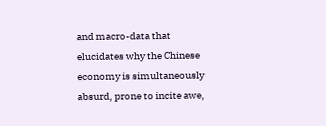and macro-data that elucidates why the Chinese economy is simultaneously absurd, prone to incite awe,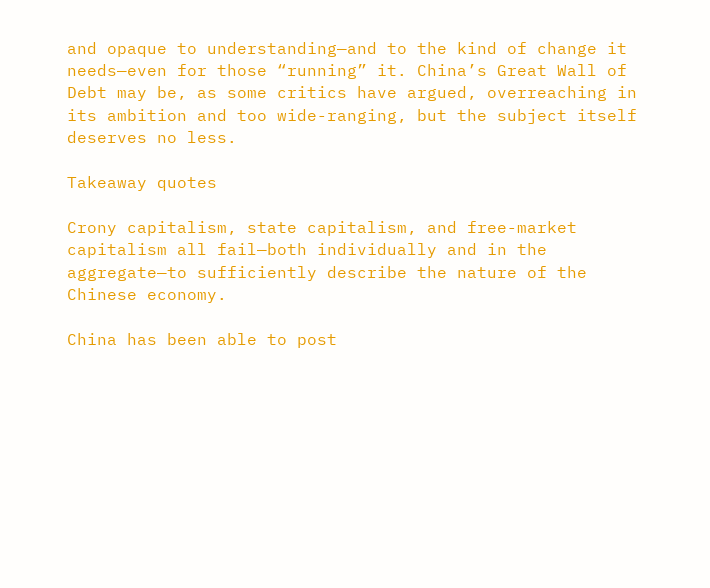and opaque to understanding—and to the kind of change it needs—even for those “running” it. China’s Great Wall of Debt may be, as some critics have argued, overreaching in its ambition and too wide-ranging, but the subject itself deserves no less.

Takeaway quotes

Crony capitalism, state capitalism, and free-market capitalism all fail—both individually and in the aggregate—to sufficiently describe the nature of the Chinese economy.

China has been able to post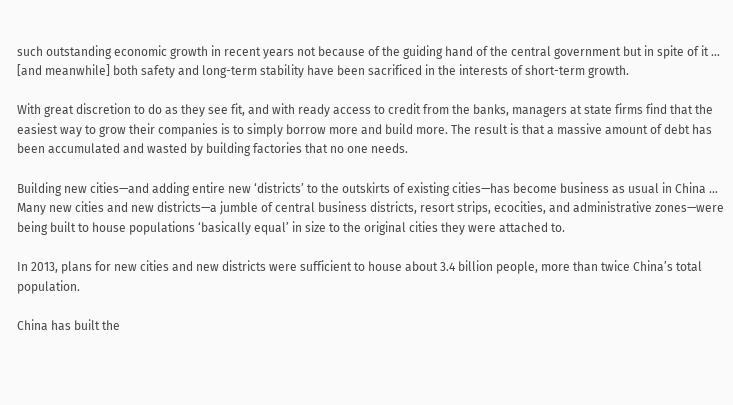such outstanding economic growth in recent years not because of the guiding hand of the central government but in spite of it … [and meanwhile] both safety and long-term stability have been sacrificed in the interests of short-term growth.

With great discretion to do as they see fit, and with ready access to credit from the banks, managers at state firms find that the easiest way to grow their companies is to simply borrow more and build more. The result is that a massive amount of debt has been accumulated and wasted by building factories that no one needs.

Building new cities—and adding entire new ‘districts’ to the outskirts of existing cities—has become business as usual in China … Many new cities and new districts—a jumble of central business districts, resort strips, ecocities, and administrative zones—were being built to house populations ‘basically equal’ in size to the original cities they were attached to.

In 2013, plans for new cities and new districts were sufficient to house about 3.4 billion people, more than twice China’s total population.

China has built the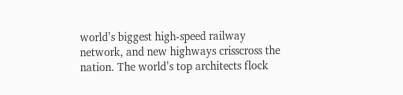world’s biggest high-speed railway network, and new highways crisscross the nation. The world’s top architects flock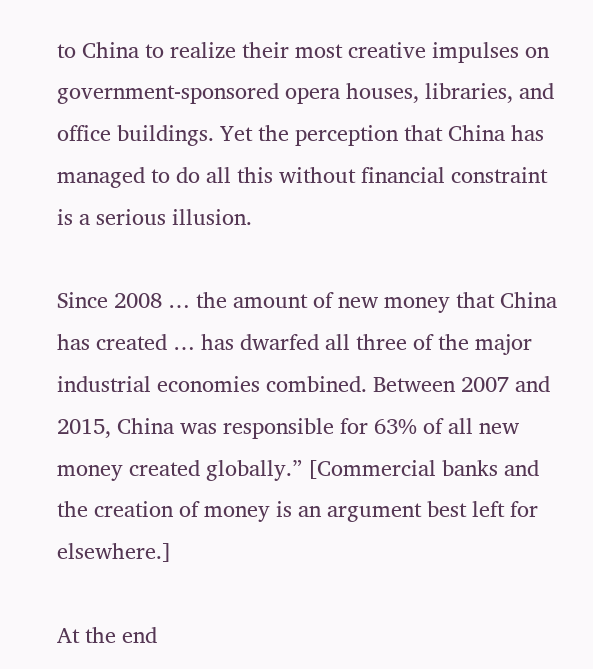to China to realize their most creative impulses on government-sponsored opera houses, libraries, and office buildings. Yet the perception that China has managed to do all this without financial constraint is a serious illusion.

Since 2008 … the amount of new money that China has created … has dwarfed all three of the major industrial economies combined. Between 2007 and 2015, China was responsible for 63% of all new money created globally.” [Commercial banks and the creation of money is an argument best left for elsewhere.]

At the end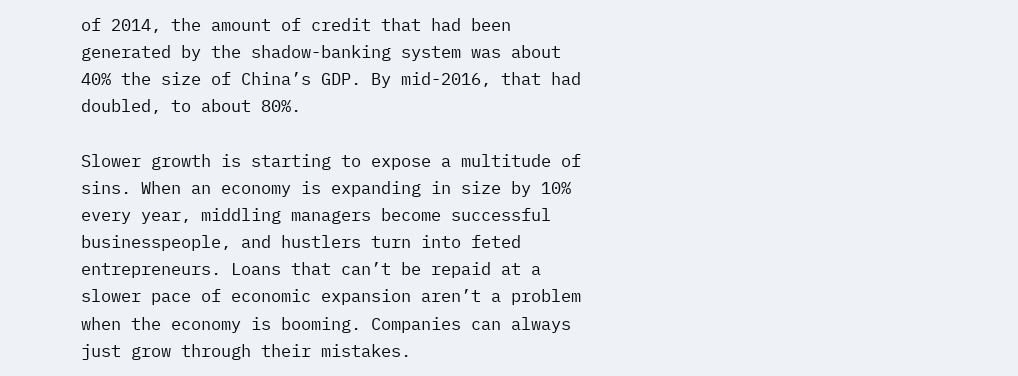of 2014, the amount of credit that had been generated by the shadow-banking system was about 40% the size of China’s GDP. By mid-2016, that had doubled, to about 80%.

Slower growth is starting to expose a multitude of sins. When an economy is expanding in size by 10% every year, middling managers become successful businesspeople, and hustlers turn into feted entrepreneurs. Loans that can’t be repaid at a slower pace of economic expansion aren’t a problem when the economy is booming. Companies can always just grow through their mistakes.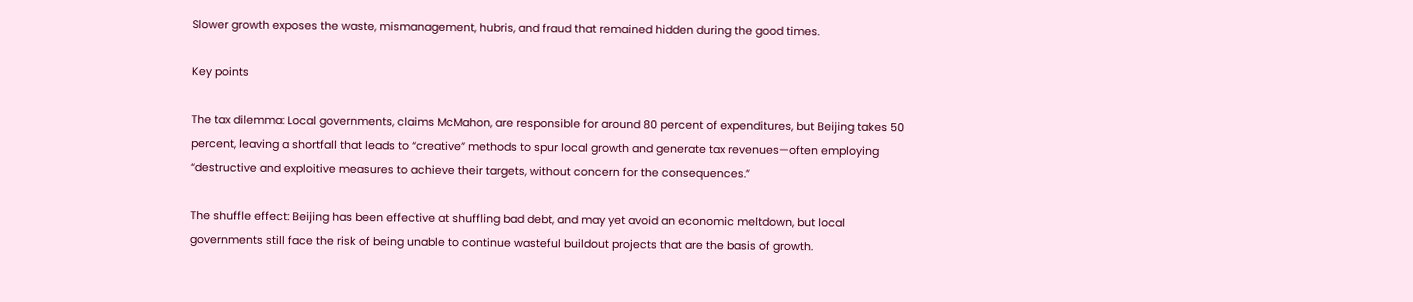Slower growth exposes the waste, mismanagement, hubris, and fraud that remained hidden during the good times.

Key points

The tax dilemma: Local governments, claims McMahon, are responsible for around 80 percent of expenditures, but Beijing takes 50 percent, leaving a shortfall that leads to “creative” methods to spur local growth and generate tax revenues—often employing “destructive and exploitive measures to achieve their targets, without concern for the consequences.”

The shuffle effect: Beijing has been effective at shuffling bad debt, and may yet avoid an economic meltdown, but local governments still face the risk of being unable to continue wasteful buildout projects that are the basis of growth.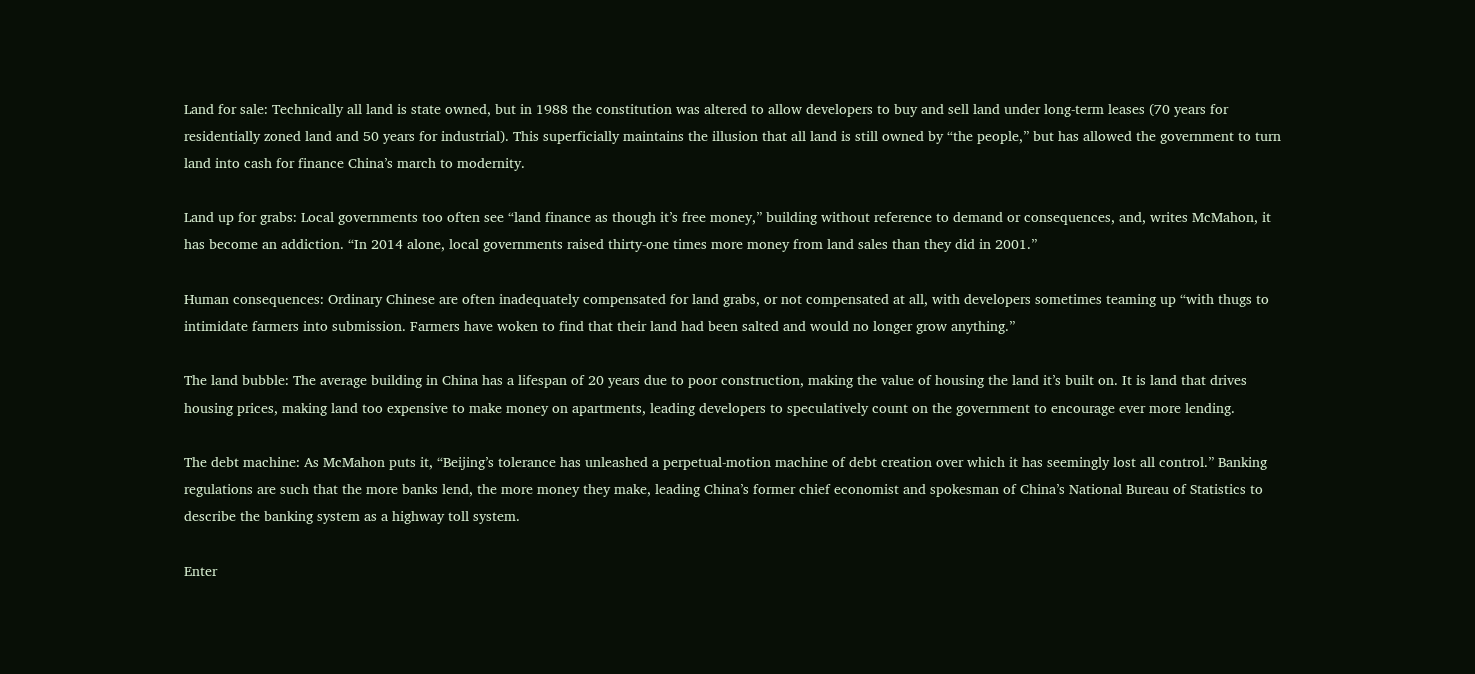Land for sale: Technically all land is state owned, but in 1988 the constitution was altered to allow developers to buy and sell land under long-term leases (70 years for residentially zoned land and 50 years for industrial). This superficially maintains the illusion that all land is still owned by “the people,” but has allowed the government to turn land into cash for finance China’s march to modernity.

Land up for grabs: Local governments too often see “land finance as though it’s free money,” building without reference to demand or consequences, and, writes McMahon, it has become an addiction. “In 2014 alone, local governments raised thirty-one times more money from land sales than they did in 2001.”

Human consequences: Ordinary Chinese are often inadequately compensated for land grabs, or not compensated at all, with developers sometimes teaming up “with thugs to intimidate farmers into submission. Farmers have woken to find that their land had been salted and would no longer grow anything.”

The land bubble: The average building in China has a lifespan of 20 years due to poor construction, making the value of housing the land it’s built on. It is land that drives housing prices, making land too expensive to make money on apartments, leading developers to speculatively count on the government to encourage ever more lending.

The debt machine: As McMahon puts it, “Beijing’s tolerance has unleashed a perpetual-motion machine of debt creation over which it has seemingly lost all control.” Banking regulations are such that the more banks lend, the more money they make, leading China’s former chief economist and spokesman of China’s National Bureau of Statistics to describe the banking system as a highway toll system.

Enter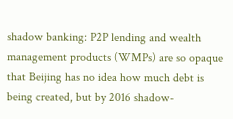shadow banking: P2P lending and wealth management products (WMPs) are so opaque that Beijing has no idea how much debt is being created, but by 2016 shadow-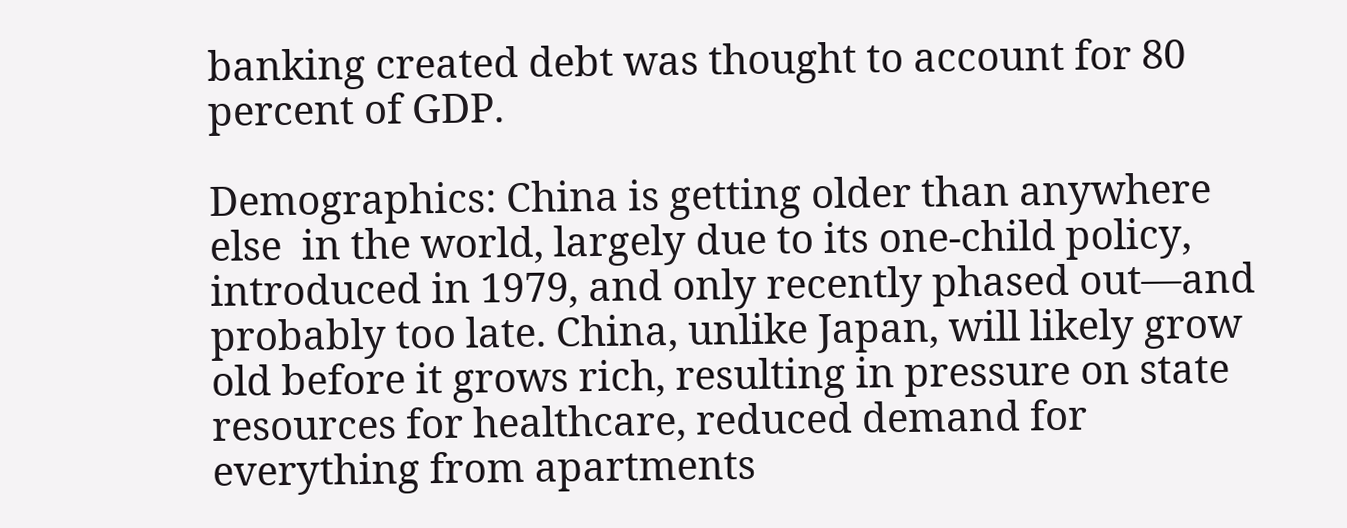banking created debt was thought to account for 80 percent of GDP.

Demographics: China is getting older than anywhere else  in the world, largely due to its one-child policy, introduced in 1979, and only recently phased out—and probably too late. China, unlike Japan, will likely grow old before it grows rich, resulting in pressure on state resources for healthcare, reduced demand for everything from apartments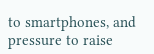to smartphones, and pressure to raise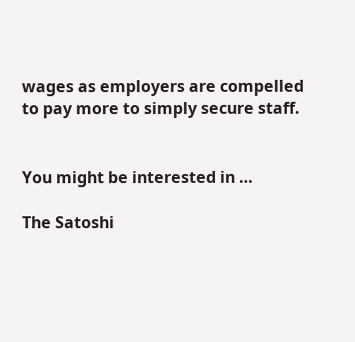wages as employers are compelled to pay more to simply secure staff.


You might be interested in …

The Satoshi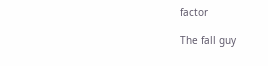factor

The fall guy